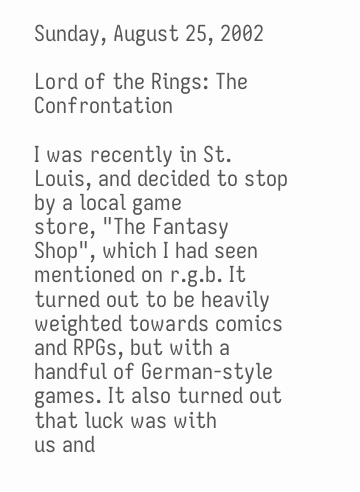Sunday, August 25, 2002

Lord of the Rings: The Confrontation

I was recently in St. Louis, and decided to stop by a local game
store, "The Fantasy Shop", which I had seen mentioned on r.g.b. It
turned out to be heavily weighted towards comics and RPGs, but with a
handful of German-style games. It also turned out that luck was with
us and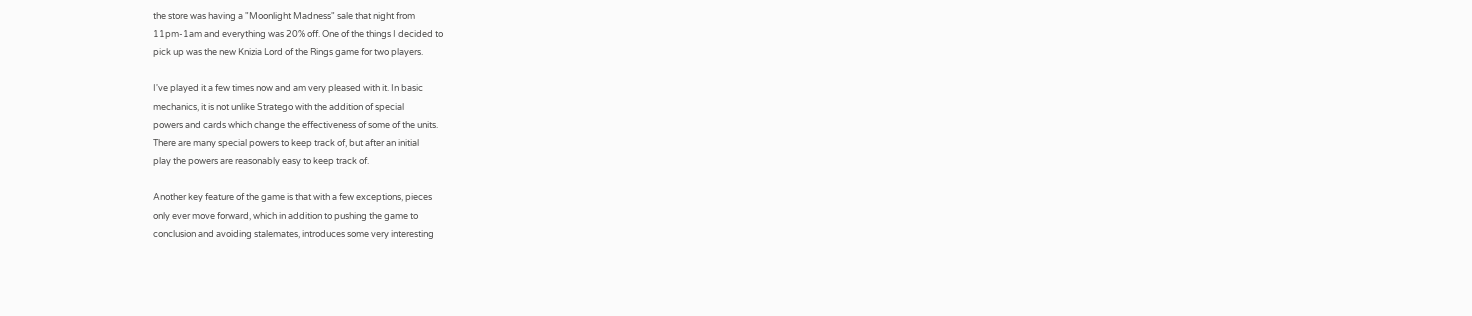the store was having a "Moonlight Madness" sale that night from
11pm-1am and everything was 20% off. One of the things I decided to
pick up was the new Knizia Lord of the Rings game for two players.

I've played it a few times now and am very pleased with it. In basic
mechanics, it is not unlike Stratego with the addition of special
powers and cards which change the effectiveness of some of the units.
There are many special powers to keep track of, but after an initial
play the powers are reasonably easy to keep track of.

Another key feature of the game is that with a few exceptions, pieces
only ever move forward, which in addition to pushing the game to
conclusion and avoiding stalemates, introduces some very interesting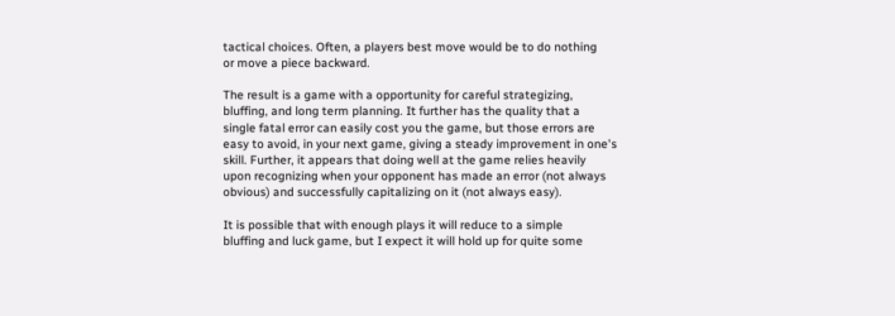tactical choices. Often, a players best move would be to do nothing
or move a piece backward.

The result is a game with a opportunity for careful strategizing,
bluffing, and long term planning. It further has the quality that a
single fatal error can easily cost you the game, but those errors are
easy to avoid, in your next game, giving a steady improvement in one's
skill. Further, it appears that doing well at the game relies heavily
upon recognizing when your opponent has made an error (not always
obvious) and successfully capitalizing on it (not always easy).

It is possible that with enough plays it will reduce to a simple
bluffing and luck game, but I expect it will hold up for quite some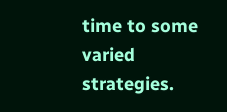time to some varied strategies.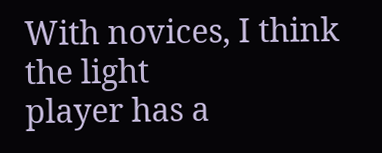With novices, I think the light
player has a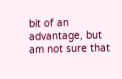bit of an advantage, but am not sure that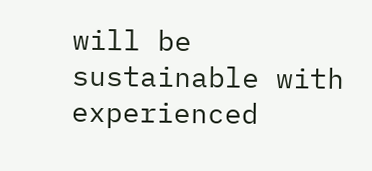will be
sustainable with experienced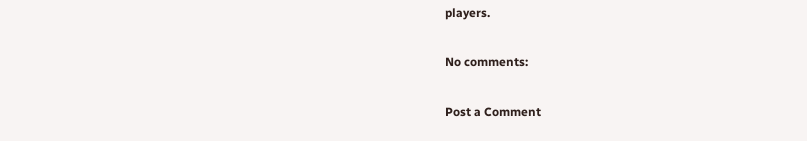players.

No comments:

Post a Comment